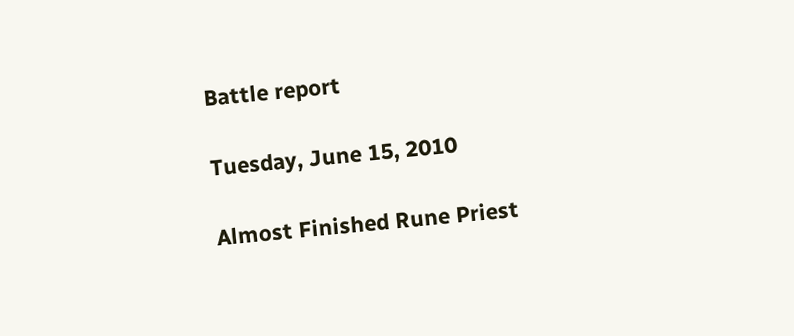Battle report

Tuesday, June 15, 2010

Almost Finished Rune Priest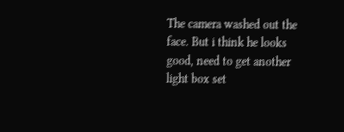The camera washed out the face. But i think he looks good, need to get another light box set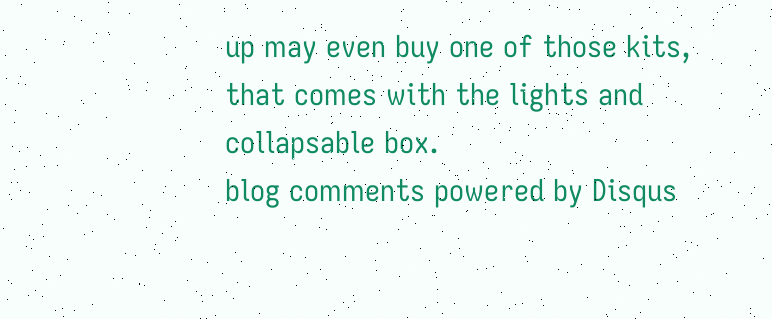up may even buy one of those kits, that comes with the lights and collapsable box.
blog comments powered by Disqus